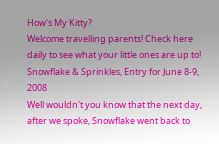How's My Kitty?
Welcome travelling parents! Check here daily to see what your little ones are up to!
Snowflake & Sprinkles, Entry for June 8-9, 2008
Well wouldn't you know that the next day, after we spoke, Snowflake went back to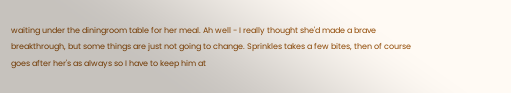waiting under the diningroom table for her meal. Ah well - I really thought she'd made a brave breakthrough, but some things are just not going to change. Sprinkles takes a few bites, then of course goes after her's as always so I have to keep him at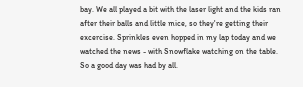bay. We all played a bit with the laser light and the kids ran after their balls and little mice, so they're getting their excercise. Sprinkles even hopped in my lap today and we watched the news - with Snowflake watching on the table. So a good day was had by all.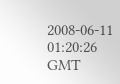2008-06-11 01:20:26 GMT